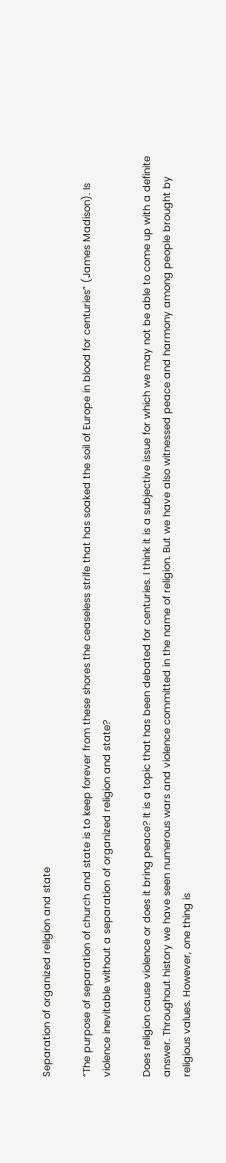Separation of organized religion and state

“The purpose of separation of church and state is to keep forever from these shores the ceaseless strife that has soaked the soil of Europe in blood for centuries” (James Madison). Is violence inevitable without a separation of organized religion and state?

Does religion cause violence or does it bring peace? It is a topic that has been debated for centuries. I think it is a subjective issue for which we may not be able to come up with a definite answer. Throughout history we have seen numerous wars and violence committed in the name of religion. But we have also witnessed peace and harmony among people brought by religious values. However, one thing is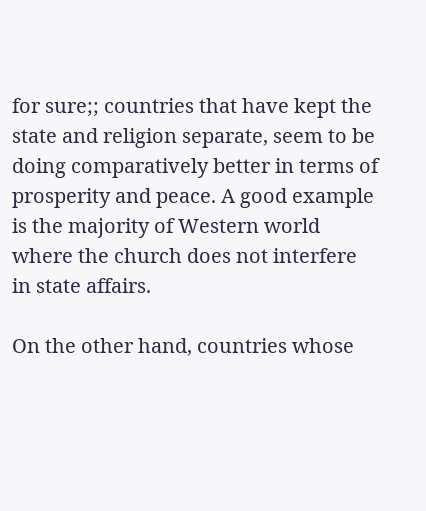for sure;; countries that have kept the state and religion separate, seem to be doing comparatively better in terms of prosperity and peace. A good example is the majority of Western world where the church does not interfere in state affairs.

On the other hand, countries whose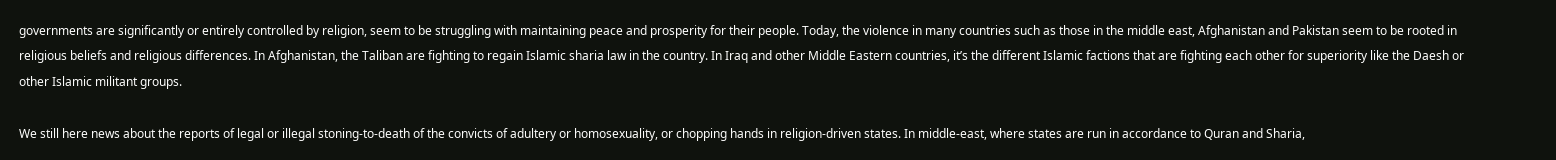governments are significantly or entirely controlled by religion, seem to be struggling with maintaining peace and prosperity for their people. Today, the violence in many countries such as those in the middle east, Afghanistan and Pakistan seem to be rooted in religious beliefs and religious differences. In Afghanistan, the Taliban are fighting to regain Islamic sharia law in the country. In Iraq and other Middle Eastern countries, it’s the different Islamic factions that are fighting each other for superiority like the Daesh or other Islamic militant groups.

We still here news about the reports of legal or illegal stoning-to-death of the convicts of adultery or homosexuality, or chopping hands in religion-driven states. In middle-east, where states are run in accordance to Quran and Sharia,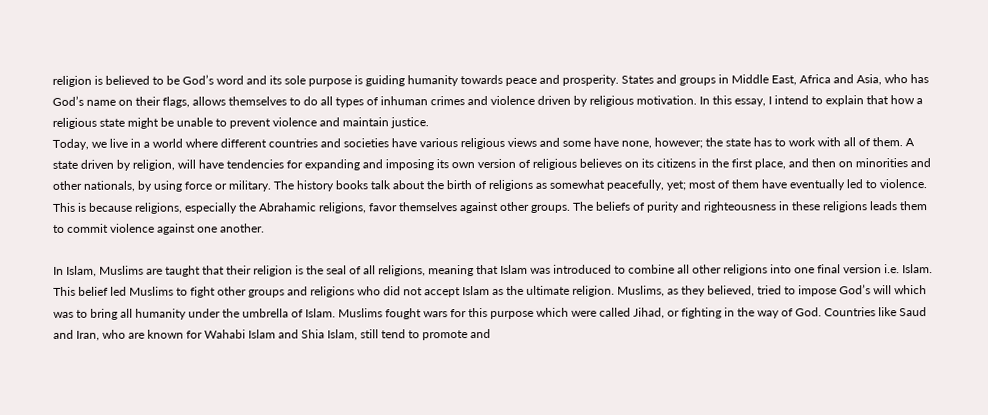religion is believed to be God’s word and its sole purpose is guiding humanity towards peace and prosperity. States and groups in Middle East, Africa and Asia, who has God’s name on their flags, allows themselves to do all types of inhuman crimes and violence driven by religious motivation. In this essay, I intend to explain that how a religious state might be unable to prevent violence and maintain justice.
Today, we live in a world where different countries and societies have various religious views and some have none, however; the state has to work with all of them. A state driven by religion, will have tendencies for expanding and imposing its own version of religious believes on its citizens in the first place, and then on minorities and other nationals, by using force or military. The history books talk about the birth of religions as somewhat peacefully, yet; most of them have eventually led to violence. This is because religions, especially the Abrahamic religions, favor themselves against other groups. The beliefs of purity and righteousness in these religions leads them to commit violence against one another.

In Islam, Muslims are taught that their religion is the seal of all religions, meaning that Islam was introduced to combine all other religions into one final version i.e. Islam. This belief led Muslims to fight other groups and religions who did not accept Islam as the ultimate religion. Muslims, as they believed, tried to impose God’s will which was to bring all humanity under the umbrella of Islam. Muslims fought wars for this purpose which were called Jihad, or fighting in the way of God. Countries like Saud and Iran, who are known for Wahabi Islam and Shia Islam, still tend to promote and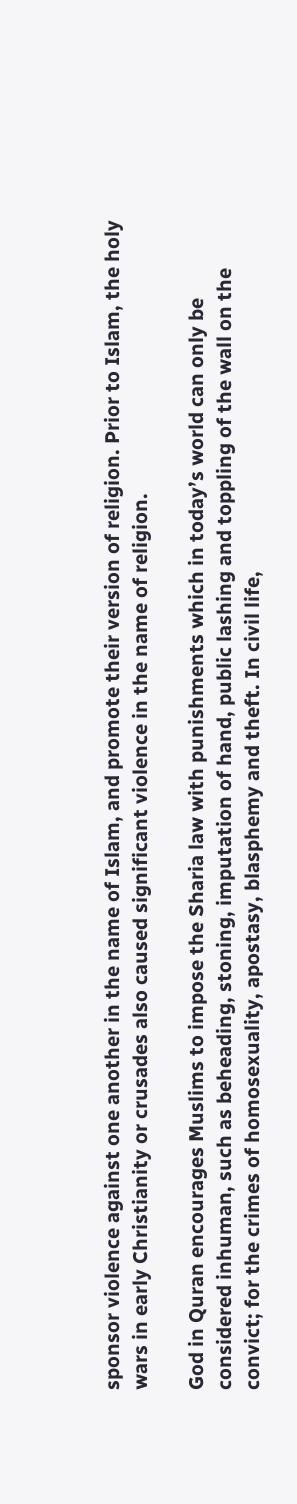sponsor violence against one another in the name of Islam, and promote their version of religion. Prior to Islam, the holy wars in early Christianity or crusades also caused significant violence in the name of religion.

God in Quran encourages Muslims to impose the Sharia law with punishments which in today’s world can only be considered inhuman, such as beheading, stoning, imputation of hand, public lashing and toppling of the wall on the convict; for the crimes of homosexuality, apostasy, blasphemy and theft. In civil life,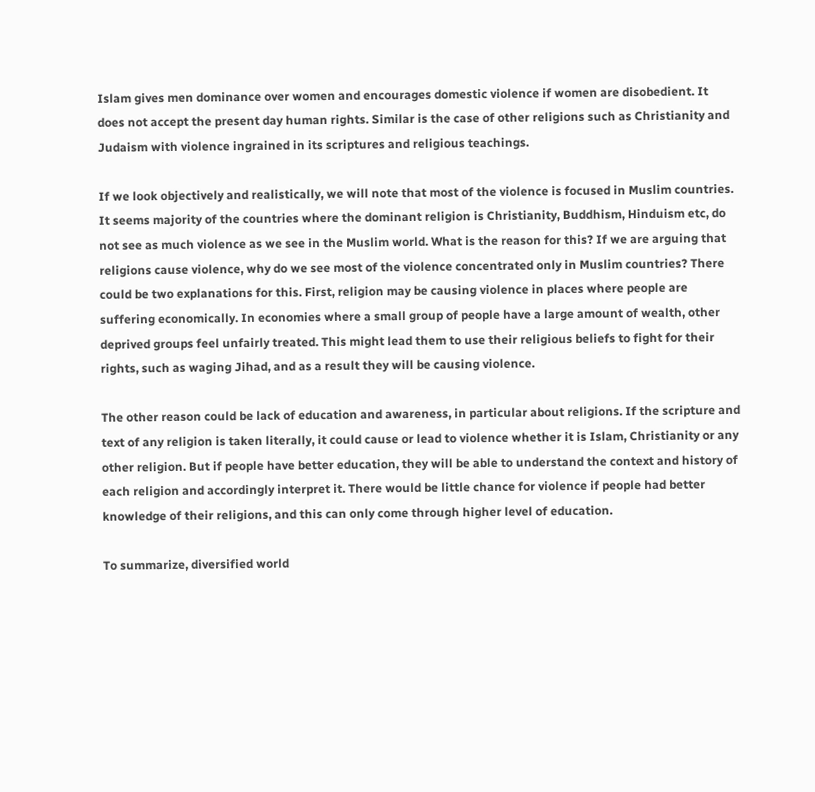Islam gives men dominance over women and encourages domestic violence if women are disobedient. It does not accept the present day human rights. Similar is the case of other religions such as Christianity and Judaism with violence ingrained in its scriptures and religious teachings.

If we look objectively and realistically, we will note that most of the violence is focused in Muslim countries. It seems majority of the countries where the dominant religion is Christianity, Buddhism, Hinduism etc, do not see as much violence as we see in the Muslim world. What is the reason for this? If we are arguing that religions cause violence, why do we see most of the violence concentrated only in Muslim countries? There could be two explanations for this. First, religion may be causing violence in places where people are suffering economically. In economies where a small group of people have a large amount of wealth, other deprived groups feel unfairly treated. This might lead them to use their religious beliefs to fight for their rights, such as waging Jihad, and as a result they will be causing violence.

The other reason could be lack of education and awareness, in particular about religions. If the scripture and text of any religion is taken literally, it could cause or lead to violence whether it is Islam, Christianity or any other religion. But if people have better education, they will be able to understand the context and history of each religion and accordingly interpret it. There would be little chance for violence if people had better knowledge of their religions, and this can only come through higher level of education.

To summarize, diversified world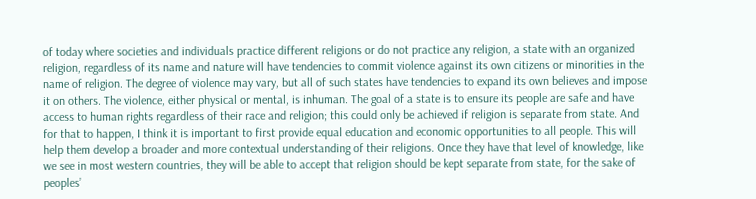of today where societies and individuals practice different religions or do not practice any religion, a state with an organized religion, regardless of its name and nature will have tendencies to commit violence against its own citizens or minorities in the name of religion. The degree of violence may vary, but all of such states have tendencies to expand its own believes and impose it on others. The violence, either physical or mental, is inhuman. The goal of a state is to ensure its people are safe and have access to human rights regardless of their race and religion; this could only be achieved if religion is separate from state. And for that to happen, I think it is important to first provide equal education and economic opportunities to all people. This will help them develop a broader and more contextual understanding of their religions. Once they have that level of knowledge, like we see in most western countries, they will be able to accept that religion should be kept separate from state, for the sake of peoples’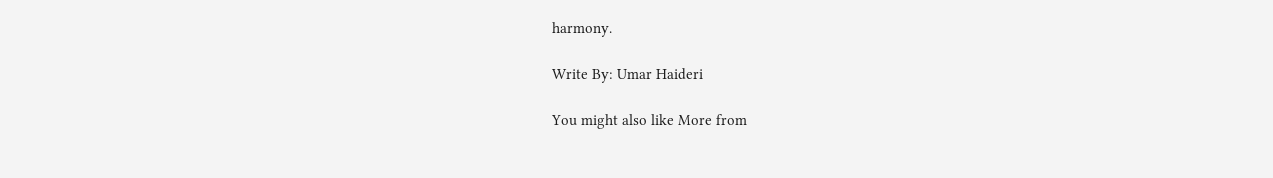harmony.

Write By: Umar Haideri

You might also like More from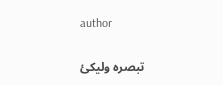author

تبصره وليکئ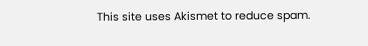This site uses Akismet to reduce spam.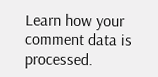Learn how your comment data is processed.